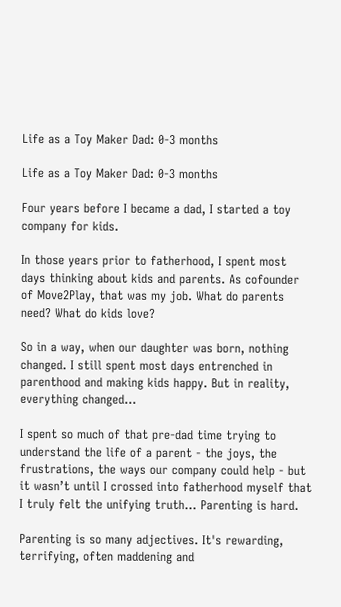Life as a Toy Maker Dad: 0-3 months

Life as a Toy Maker Dad: 0-3 months

Four years before I became a dad, I started a toy company for kids.

In those years prior to fatherhood, I spent most days thinking about kids and parents. As cofounder of Move2Play, that was my job. What do parents need? What do kids love?

So in a way, when our daughter was born, nothing changed. I still spent most days entrenched in parenthood and making kids happy. But in reality, everything changed…

I spent so much of that pre-dad time trying to understand the life of a parent - the joys, the frustrations, the ways our company could help - but it wasn’t until I crossed into fatherhood myself that I truly felt the unifying truth… Parenting is hard.

Parenting is so many adjectives. It's rewarding, terrifying, often maddening and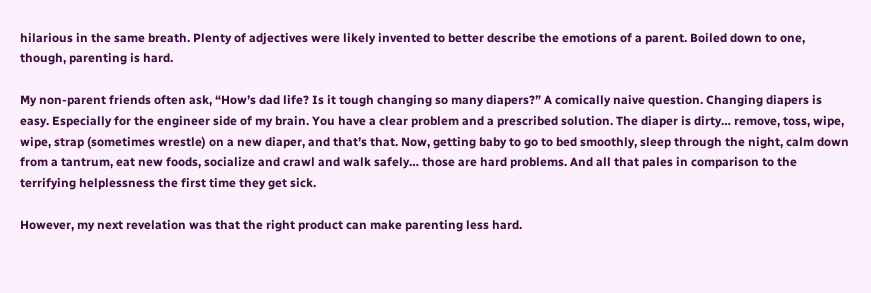hilarious in the same breath. Plenty of adjectives were likely invented to better describe the emotions of a parent. Boiled down to one, though, parenting is hard.

My non-parent friends often ask, “How’s dad life? Is it tough changing so many diapers?” A comically naive question. Changing diapers is easy. Especially for the engineer side of my brain. You have a clear problem and a prescribed solution. The diaper is dirty… remove, toss, wipe, wipe, strap (sometimes wrestle) on a new diaper, and that’s that. Now, getting baby to go to bed smoothly, sleep through the night, calm down from a tantrum, eat new foods, socialize and crawl and walk safely… those are hard problems. And all that pales in comparison to the terrifying helplessness the first time they get sick.

However, my next revelation was that the right product can make parenting less hard.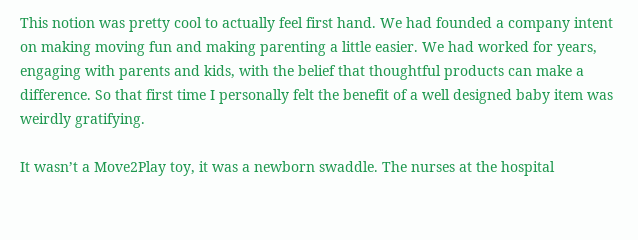This notion was pretty cool to actually feel first hand. We had founded a company intent on making moving fun and making parenting a little easier. We had worked for years, engaging with parents and kids, with the belief that thoughtful products can make a difference. So that first time I personally felt the benefit of a well designed baby item was weirdly gratifying.

It wasn’t a Move2Play toy, it was a newborn swaddle. The nurses at the hospital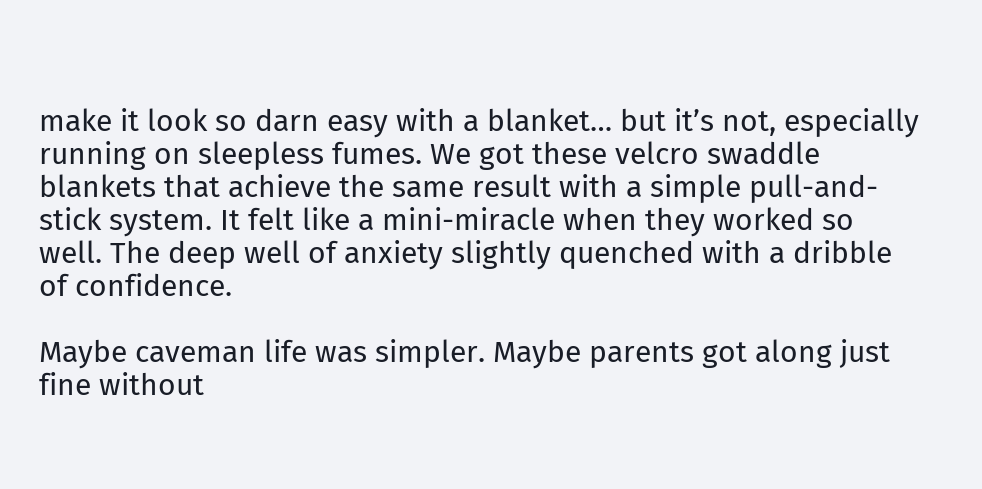make it look so darn easy with a blanket… but it’s not, especially running on sleepless fumes. We got these velcro swaddle blankets that achieve the same result with a simple pull-and-stick system. It felt like a mini-miracle when they worked so well. The deep well of anxiety slightly quenched with a dribble of confidence.

Maybe caveman life was simpler. Maybe parents got along just fine without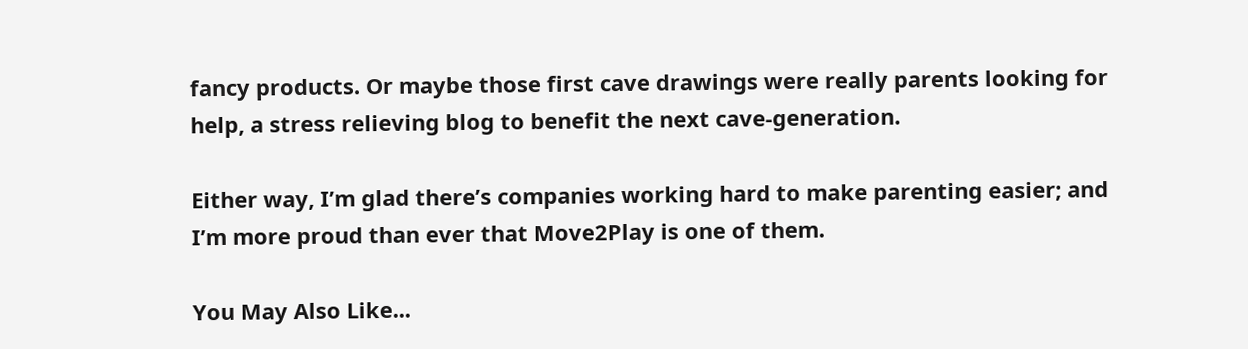fancy products. Or maybe those first cave drawings were really parents looking for help, a stress relieving blog to benefit the next cave-generation.

Either way, I’m glad there’s companies working hard to make parenting easier; and I’m more proud than ever that Move2Play is one of them.

You May Also Like...